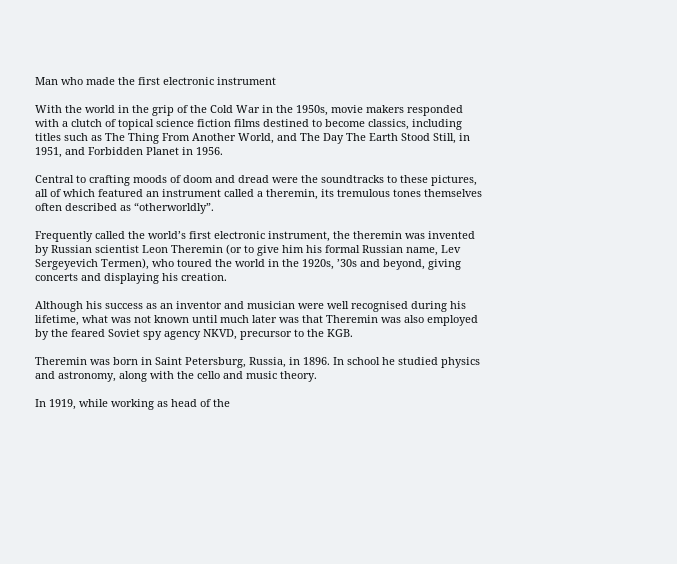Man who made the first electronic instrument

With the world in the grip of the Cold War in the 1950s, movie makers responded with a clutch of topical science fiction films destined to become classics, including titles such as The Thing From Another World, and The Day The Earth Stood Still, in 1951, and Forbidden Planet in 1956.

Central to crafting moods of doom and dread were the soundtracks to these pictures, all of which featured an instrument called a theremin, its tremulous tones themselves often described as “otherworldly”.

Frequently called the world’s first electronic instrument, the theremin was invented by Russian scientist Leon Theremin (or to give him his formal Russian name, Lev Sergeyevich Termen), who toured the world in the 1920s, ’30s and beyond, giving concerts and displaying his creation.

Although his success as an inventor and musician were well recognised during his lifetime, what was not known until much later was that Theremin was also employed by the feared Soviet spy agency NKVD, precursor to the KGB.

Theremin was born in Saint Petersburg, Russia, in 1896. In school he studied physics and astronomy, along with the cello and music theory.

In 1919, while working as head of the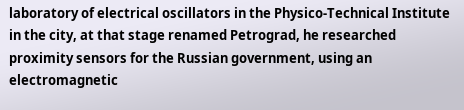laboratory of electrical oscillators in the Physico-Technical Institute in the city, at that stage renamed Petrograd, he researched proximity sensors for the Russian government, using an electromagnetic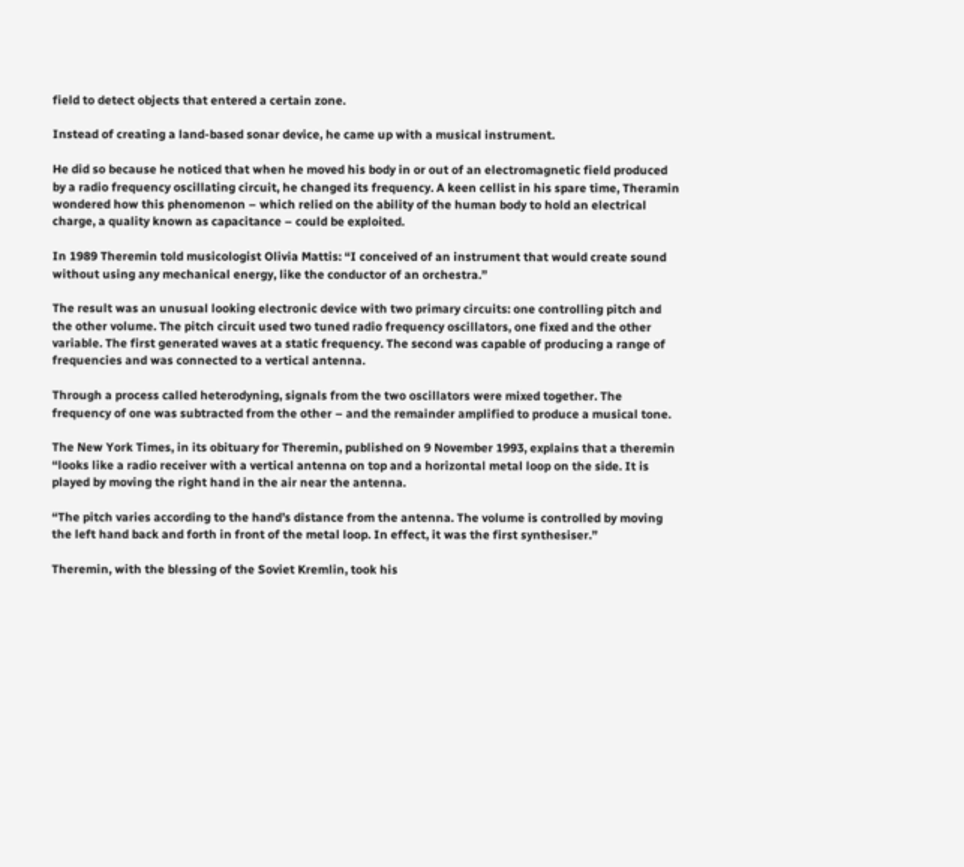field to detect objects that entered a certain zone.

Instead of creating a land-based sonar device, he came up with a musical instrument.

He did so because he noticed that when he moved his body in or out of an electromagnetic field produced by a radio frequency oscillating circuit, he changed its frequency. A keen cellist in his spare time, Theramin wondered how this phenomenon – which relied on the ability of the human body to hold an electrical charge, a quality known as capacitance – could be exploited.

In 1989 Theremin told musicologist Olivia Mattis: “I conceived of an instrument that would create sound without using any mechanical energy, like the conductor of an orchestra.”

The result was an unusual looking electronic device with two primary circuits: one controlling pitch and the other volume. The pitch circuit used two tuned radio frequency oscillators, one fixed and the other variable. The first generated waves at a static frequency. The second was capable of producing a range of frequencies and was connected to a vertical antenna.

Through a process called heterodyning, signals from the two oscillators were mixed together. The frequency of one was subtracted from the other – and the remainder amplified to produce a musical tone.

The New York Times, in its obituary for Theremin, published on 9 November 1993, explains that a theremin “looks like a radio receiver with a vertical antenna on top and a horizontal metal loop on the side. It is played by moving the right hand in the air near the antenna.

“The pitch varies according to the hand’s distance from the antenna. The volume is controlled by moving the left hand back and forth in front of the metal loop. In effect, it was the first synthesiser.”

Theremin, with the blessing of the Soviet Kremlin, took his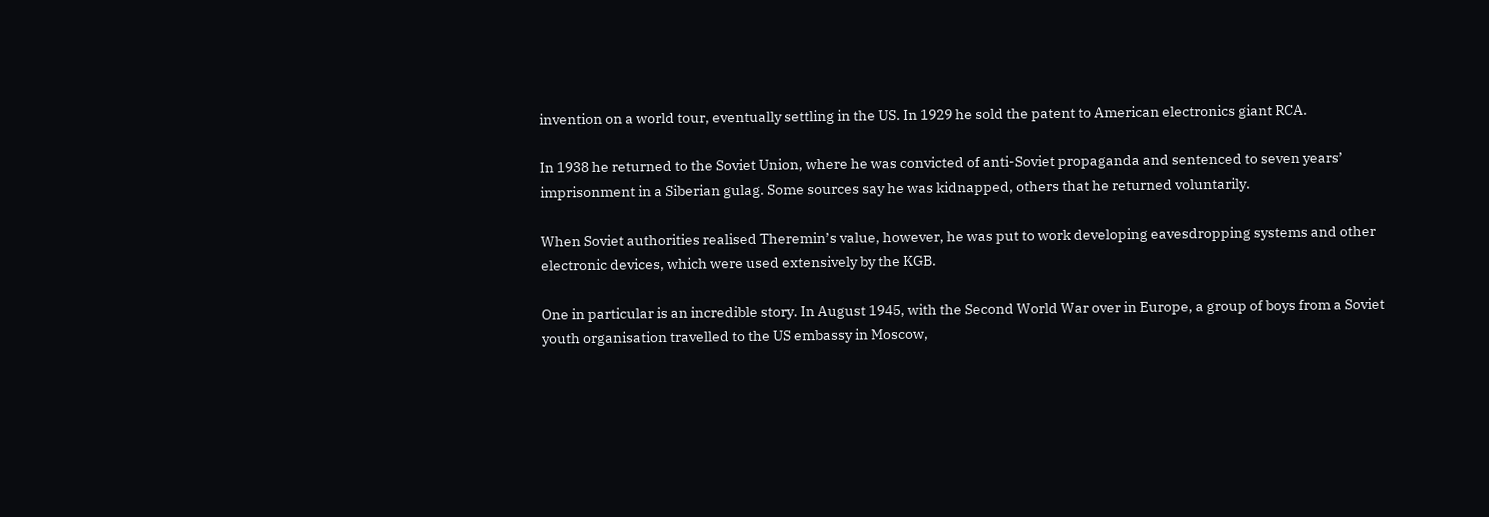invention on a world tour, eventually settling in the US. In 1929 he sold the patent to American electronics giant RCA.

In 1938 he returned to the Soviet Union, where he was convicted of anti-Soviet propaganda and sentenced to seven years’ imprisonment in a Siberian gulag. Some sources say he was kidnapped, others that he returned voluntarily.

When Soviet authorities realised Theremin’s value, however, he was put to work developing eavesdropping systems and other electronic devices, which were used extensively by the KGB.

One in particular is an incredible story. In August 1945, with the Second World War over in Europe, a group of boys from a Soviet youth organisation travelled to the US embassy in Moscow,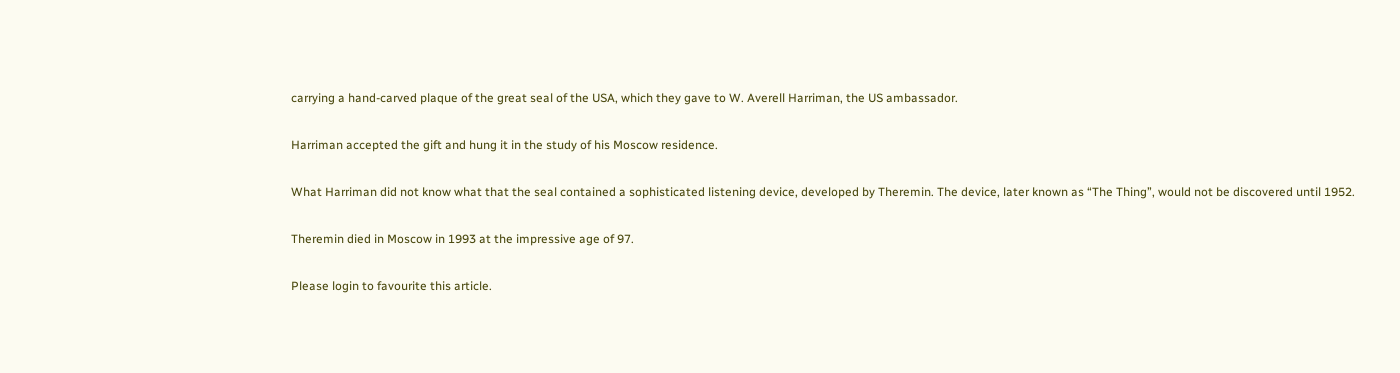carrying a hand-carved plaque of the great seal of the USA, which they gave to W. Averell Harriman, the US ambassador.

Harriman accepted the gift and hung it in the study of his Moscow residence.

What Harriman did not know what that the seal contained a sophisticated listening device, developed by Theremin. The device, later known as “The Thing”, would not be discovered until 1952.

Theremin died in Moscow in 1993 at the impressive age of 97.

Please login to favourite this article.